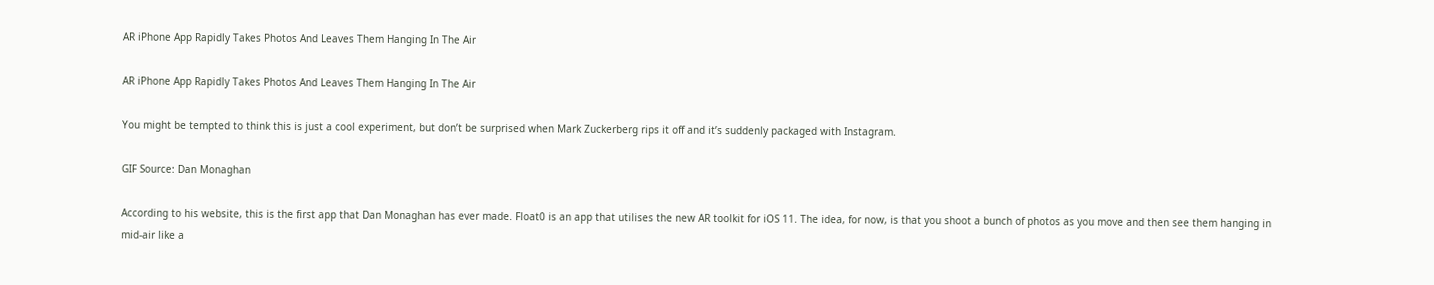AR iPhone App Rapidly Takes Photos And Leaves Them Hanging In The Air

AR iPhone App Rapidly Takes Photos And Leaves Them Hanging In The Air

You might be tempted to think this is just a cool experiment, but don’t be surprised when Mark Zuckerberg rips it off and it’s suddenly packaged with Instagram.

GIF Source: Dan Monaghan

According to his website, this is the first app that Dan Monaghan has ever made. Float0 is an app that utilises the new AR toolkit for iOS 11. The idea, for now, is that you shoot a bunch of photos as you move and then see them hanging in mid-air like a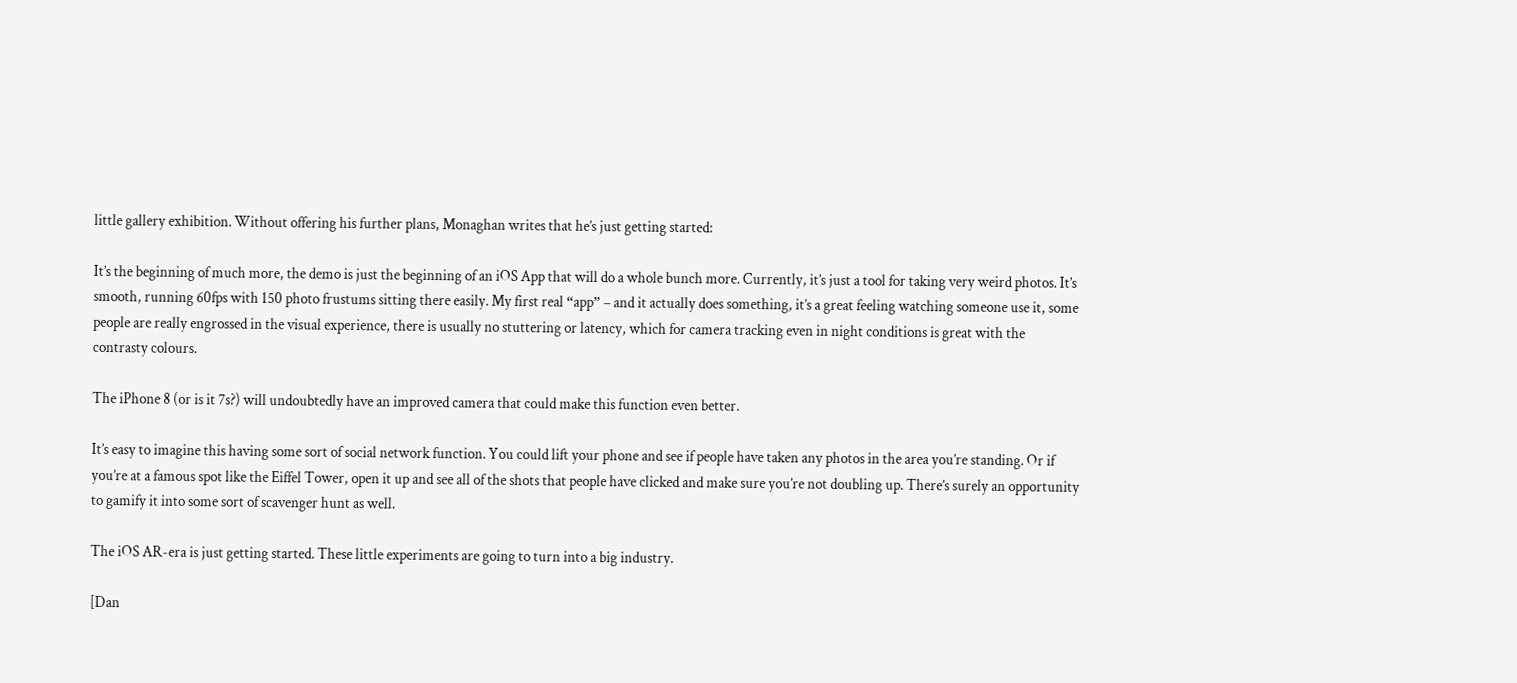little gallery exhibition. Without offering his further plans, Monaghan writes that he’s just getting started:

It’s the beginning of much more, the demo is just the beginning of an iOS App that will do a whole bunch more. Currently, it’s just a tool for taking very weird photos. It’s smooth, running 60fps with 150 photo frustums sitting there easily. My first real “app” – and it actually does something, it’s a great feeling watching someone use it, some people are really engrossed in the visual experience, there is usually no stuttering or latency, which for camera tracking even in night conditions is great with the contrasty colours.

The iPhone 8 (or is it 7s?) will undoubtedly have an improved camera that could make this function even better.

It’s easy to imagine this having some sort of social network function. You could lift your phone and see if people have taken any photos in the area you’re standing. Or if you’re at a famous spot like the Eiffel Tower, open it up and see all of the shots that people have clicked and make sure you’re not doubling up. There’s surely an opportunity to gamify it into some sort of scavenger hunt as well.

The iOS AR-era is just getting started. These little experiments are going to turn into a big industry.

[Dan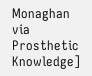Monaghan via Prosthetic Knowledge]